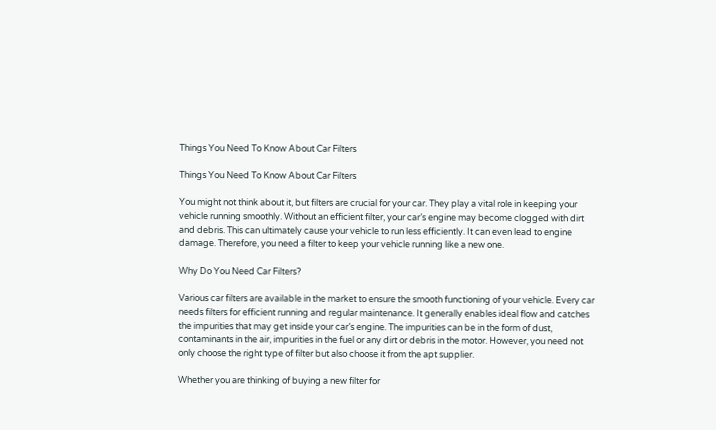Things You Need To Know About Car Filters

Things You Need To Know About Car Filters

You might not think about it, but filters are crucial for your car. They play a vital role in keeping your vehicle running smoothly. Without an efficient filter, your car’s engine may become clogged with dirt and debris. This can ultimately cause your vehicle to run less efficiently. It can even lead to engine damage. Therefore, you need a filter to keep your vehicle running like a new one.

Why Do You Need Car Filters?

Various car filters are available in the market to ensure the smooth functioning of your vehicle. Every car needs filters for efficient running and regular maintenance. It generally enables ideal flow and catches the impurities that may get inside your car’s engine. The impurities can be in the form of dust, contaminants in the air, impurities in the fuel or any dirt or debris in the motor. However, you need not only choose the right type of filter but also choose it from the apt supplier.

Whether you are thinking of buying a new filter for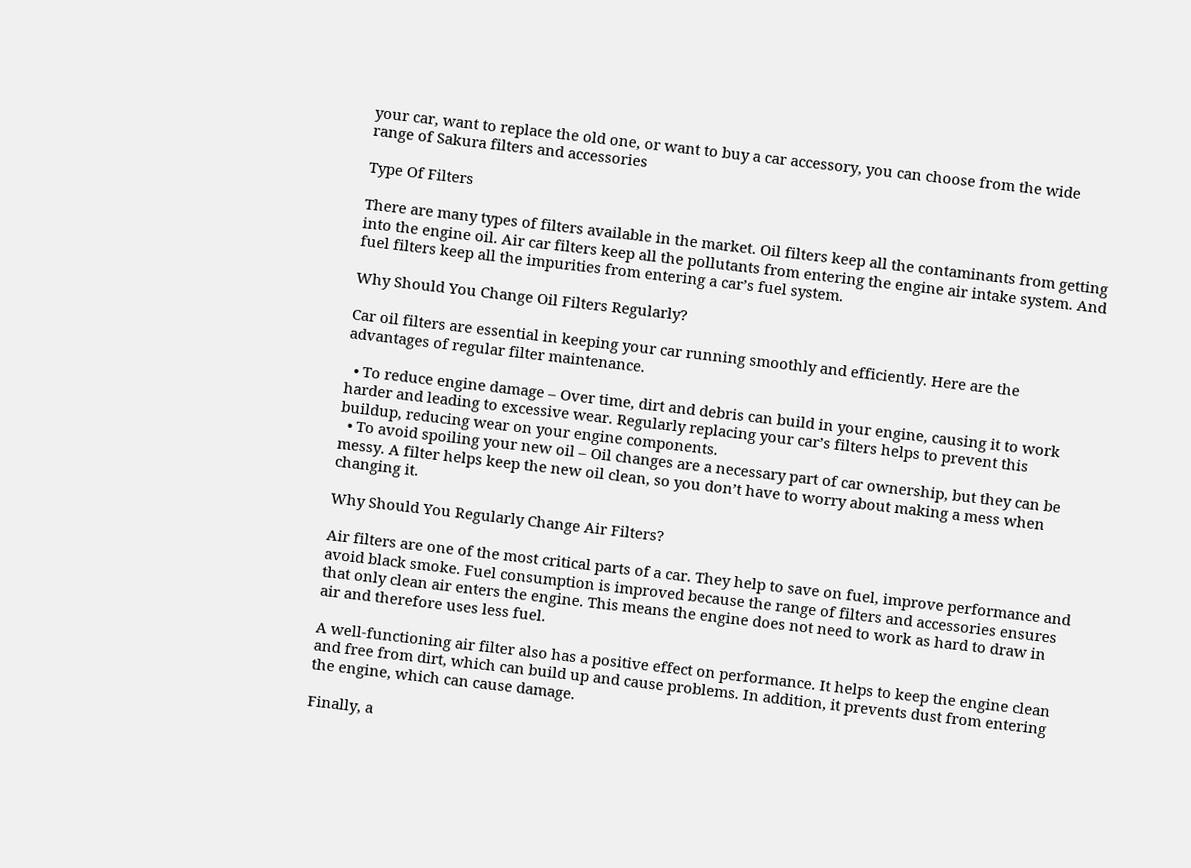your car, want to replace the old one, or want to buy a car accessory, you can choose from the wide range of Sakura filters and accessories

Type Of Filters

There are many types of filters available in the market. Oil filters keep all the contaminants from getting into the engine oil. Air car filters keep all the pollutants from entering the engine air intake system. And fuel filters keep all the impurities from entering a car’s fuel system.

Why Should You Change Oil Filters Regularly?

Car oil filters are essential in keeping your car running smoothly and efficiently. Here are the advantages of regular filter maintenance.

  • To reduce engine damage – Over time, dirt and debris can build in your engine, causing it to work harder and leading to excessive wear. Regularly replacing your car’s filters helps to prevent this buildup, reducing wear on your engine components.
  • To avoid spoiling your new oil – Oil changes are a necessary part of car ownership, but they can be messy. A filter helps keep the new oil clean, so you don’t have to worry about making a mess when changing it.

Why Should You Regularly Change Air Filters?

Air filters are one of the most critical parts of a car. They help to save on fuel, improve performance and avoid black smoke. Fuel consumption is improved because the range of filters and accessories ensures that only clean air enters the engine. This means the engine does not need to work as hard to draw in air and therefore uses less fuel.

A well-functioning air filter also has a positive effect on performance. It helps to keep the engine clean and free from dirt, which can build up and cause problems. In addition, it prevents dust from entering the engine, which can cause damage.

Finally, a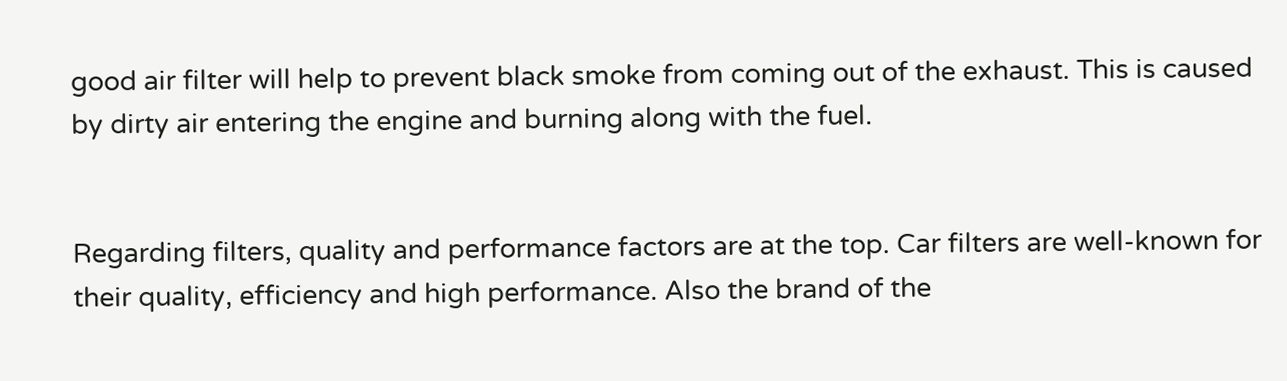good air filter will help to prevent black smoke from coming out of the exhaust. This is caused by dirty air entering the engine and burning along with the fuel.


Regarding filters, quality and performance factors are at the top. Car filters are well-known for their quality, efficiency and high performance. Also the brand of the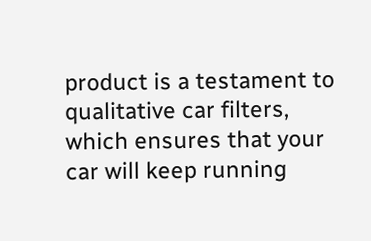product is a testament to qualitative car filters, which ensures that your car will keep running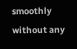smoothly without any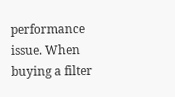performance issue. When buying a filter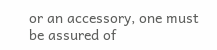or an accessory, one must be assured of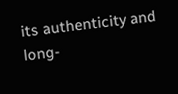its authenticity and long-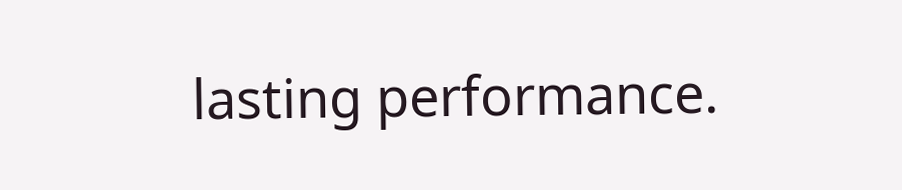lasting performance.